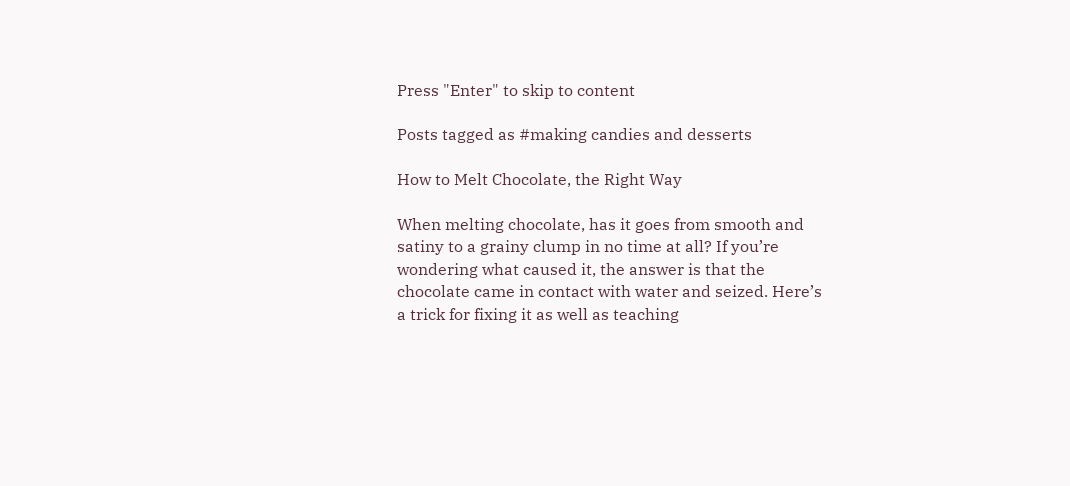Press "Enter" to skip to content

Posts tagged as #making candies and desserts

How to Melt Chocolate, the Right Way

When melting chocolate, has it goes from smooth and satiny to a grainy clump in no time at all? If you’re wondering what caused it, the answer is that the chocolate came in contact with water and seized. Here’s a trick for fixing it as well as teaching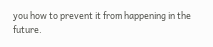you how to prevent it from happening in the future.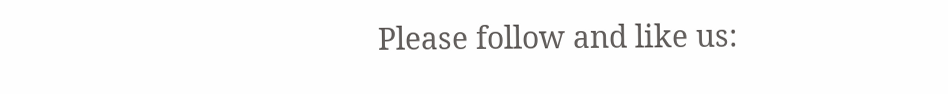Please follow and like us: